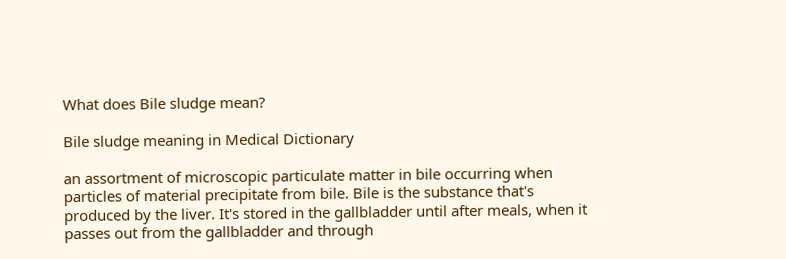What does Bile sludge mean?

Bile sludge meaning in Medical Dictionary

an assortment of microscopic particulate matter in bile occurring when particles of material precipitate from bile. Bile is the substance that's produced by the liver. It's stored in the gallbladder until after meals, when it passes out from the gallbladder and through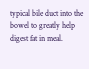typical bile duct into the bowel to greatly help digest fat in meal.